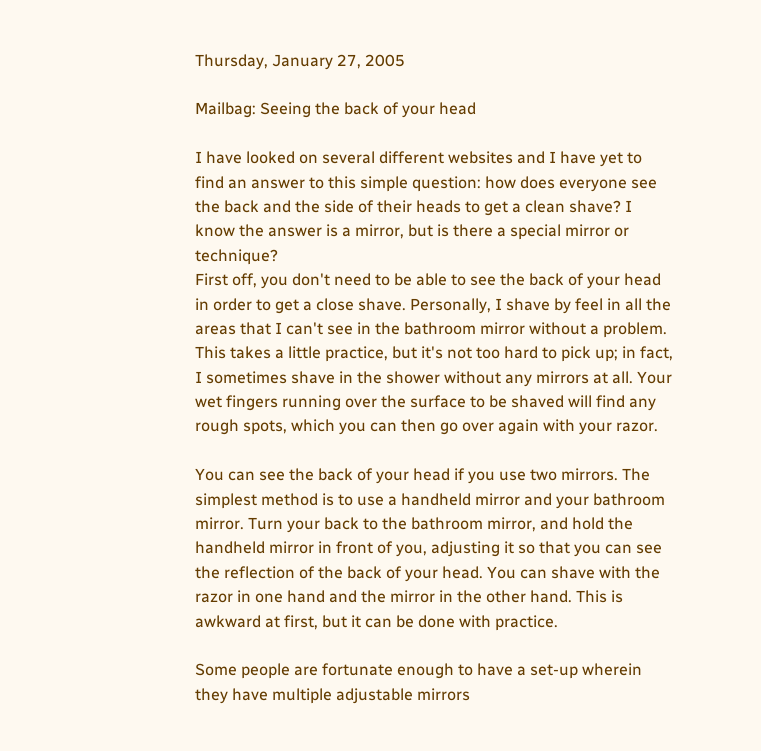Thursday, January 27, 2005

Mailbag: Seeing the back of your head

I have looked on several different websites and I have yet to find an answer to this simple question: how does everyone see the back and the side of their heads to get a clean shave? I know the answer is a mirror, but is there a special mirror or technique?
First off, you don't need to be able to see the back of your head in order to get a close shave. Personally, I shave by feel in all the areas that I can't see in the bathroom mirror without a problem. This takes a little practice, but it's not too hard to pick up; in fact, I sometimes shave in the shower without any mirrors at all. Your wet fingers running over the surface to be shaved will find any rough spots, which you can then go over again with your razor.

You can see the back of your head if you use two mirrors. The simplest method is to use a handheld mirror and your bathroom mirror. Turn your back to the bathroom mirror, and hold the handheld mirror in front of you, adjusting it so that you can see the reflection of the back of your head. You can shave with the razor in one hand and the mirror in the other hand. This is awkward at first, but it can be done with practice.

Some people are fortunate enough to have a set-up wherein they have multiple adjustable mirrors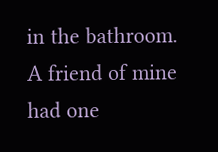in the bathroom. A friend of mine had one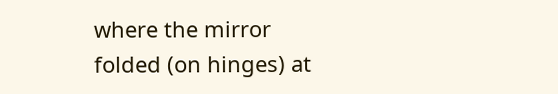where the mirror folded (on hinges) at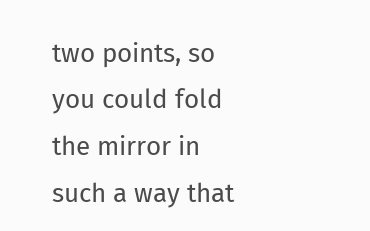two points, so you could fold the mirror in such a way that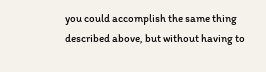you could accomplish the same thing described above, but without having to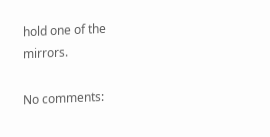hold one of the mirrors.

No comments: